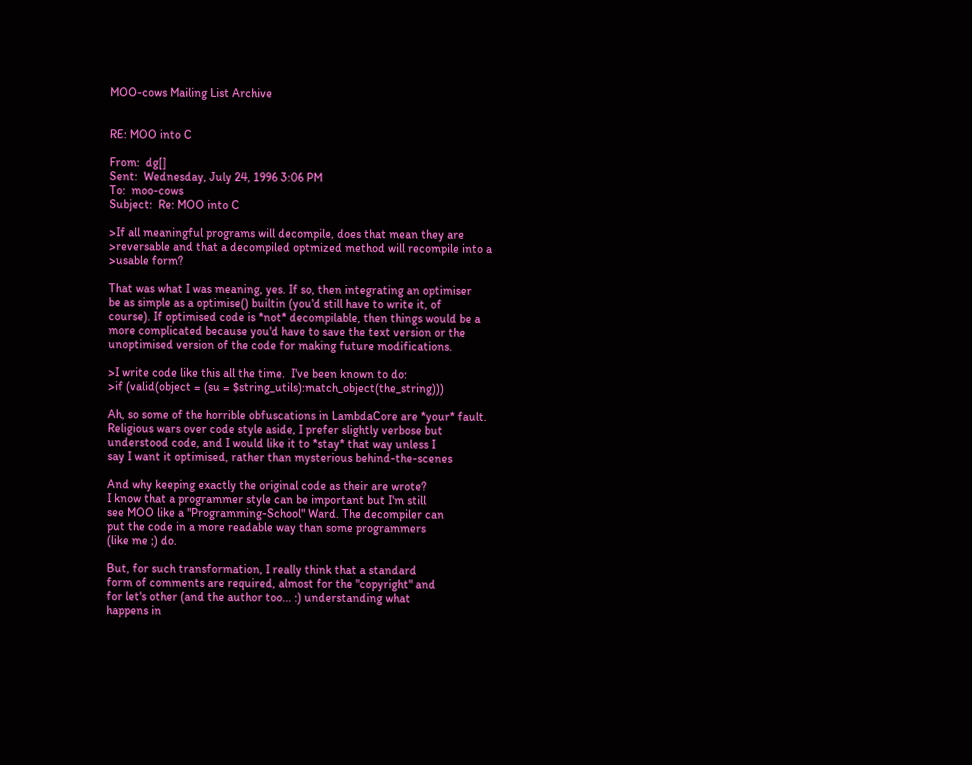MOO-cows Mailing List Archive


RE: MOO into C

From:  dg[]
Sent:  Wednesday, July 24, 1996 3:06 PM
To:  moo-cows
Subject:  Re: MOO into C

>If all meaningful programs will decompile, does that mean they are
>reversable and that a decompiled optmized method will recompile into a
>usable form?

That was what I was meaning, yes. If so, then integrating an optimiser
be as simple as a optimise() builtin (you'd still have to write it, of
course). If optimised code is *not* decompilable, then things would be a
more complicated because you'd have to save the text version or the
unoptimised version of the code for making future modifications.

>I write code like this all the time.  I've been known to do:
>if (valid(object = (su = $string_utils):match_object(the_string)))

Ah, so some of the horrible obfuscations in LambdaCore are *your* fault.
Religious wars over code style aside, I prefer slightly verbose but
understood code, and I would like it to *stay* that way unless I
say I want it optimised, rather than mysterious behind-the-scenes

And why keeping exactly the original code as their are wrote?
I know that a programmer style can be important but I'm still
see MOO like a "Programming-School" Ward. The decompiler can
put the code in a more readable way than some programmers
(like me ;) do.

But, for such transformation, I really think that a standard
form of comments are required, almost for the "copyright" and
for let's other (and the author too... :) understanding what
happens in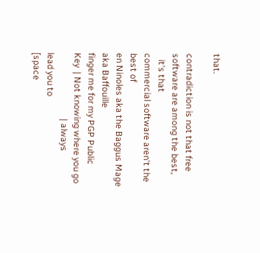that.

contradiction is not that free software are among the best,
   it's that
commercial software aren't the best of
en Ninoles aka the Baggus Mage aka Baffouille
finger me for my PGP Public
Key  | Not knowing where you go
                                 | always
lead you to
[space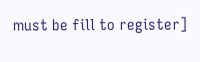must be fill to register]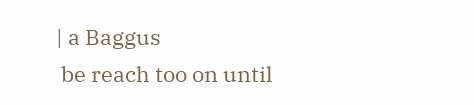| a Baggus
 be reach too on until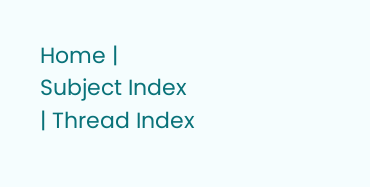Home | Subject Index | Thread Index